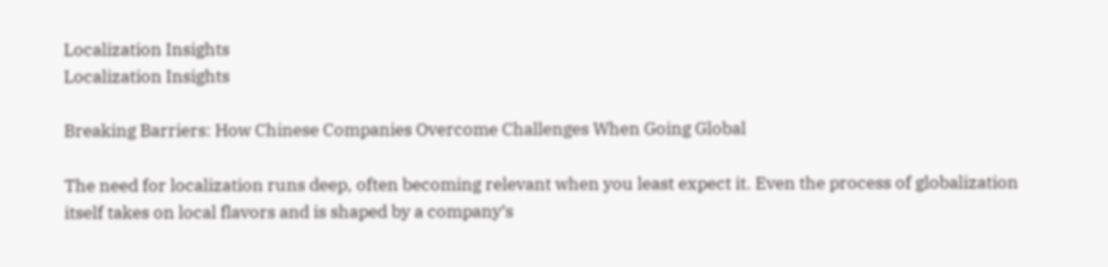Localization Insights
Localization Insights

Breaking Barriers: How Chinese Companies Overcome Challenges When Going Global

The need for localization runs deep, often becoming relevant when you least expect it. Even the process of globalization itself takes on local flavors and is shaped by a company’s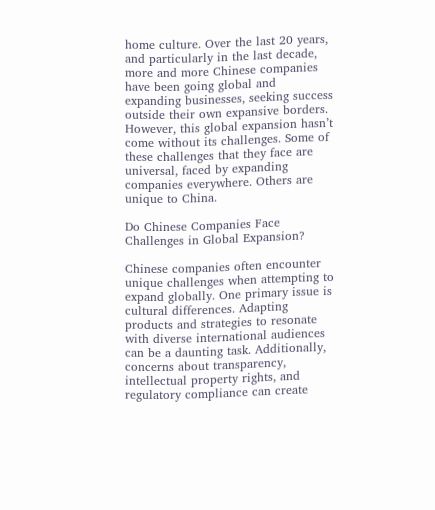home culture. Over the last 20 years, and particularly in the last decade, more and more Chinese companies have been going global and expanding businesses, seeking success outside their own expansive borders. However, this global expansion hasn’t come without its challenges. Some of these challenges that they face are universal, faced by expanding companies everywhere. Others are unique to China.

Do Chinese Companies Face Challenges in Global Expansion?

Chinese companies often encounter unique challenges when attempting to expand globally. One primary issue is cultural differences. Adapting products and strategies to resonate with diverse international audiences can be a daunting task. Additionally, concerns about transparency, intellectual property rights, and regulatory compliance can create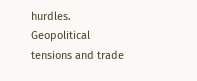hurdles. Geopolitical tensions and trade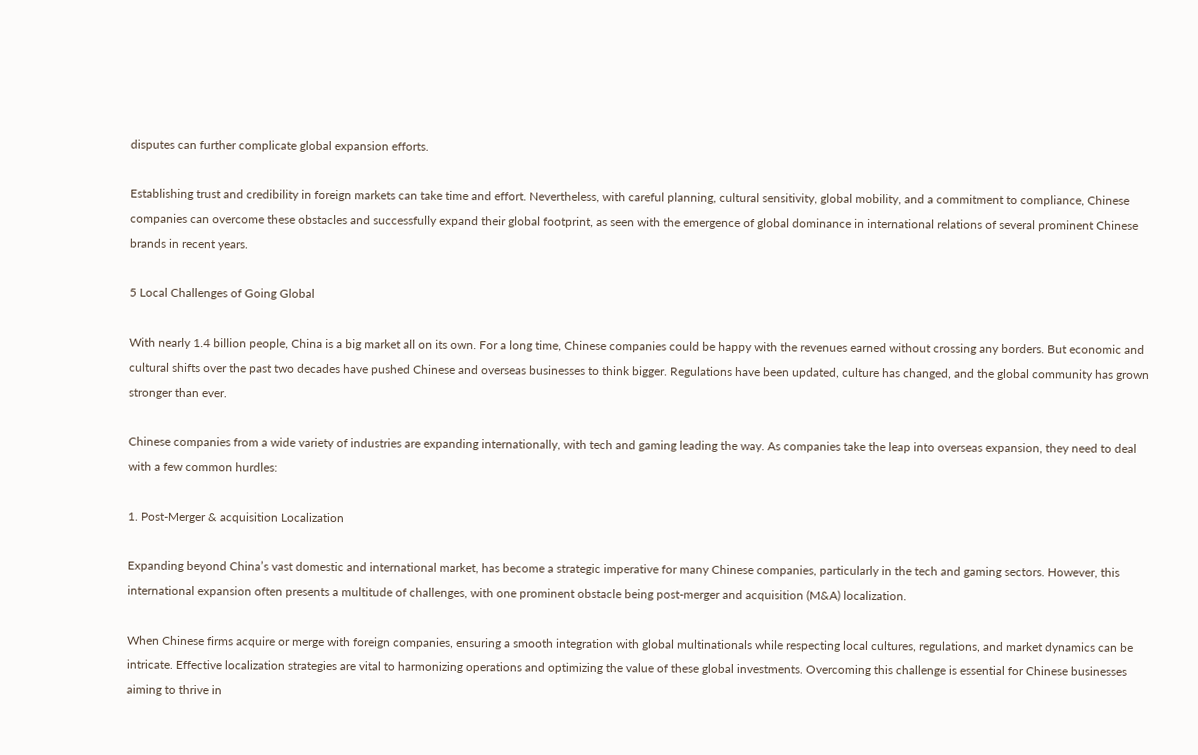disputes can further complicate global expansion efforts.

Establishing trust and credibility in foreign markets can take time and effort. Nevertheless, with careful planning, cultural sensitivity, global mobility, and a commitment to compliance, Chinese companies can overcome these obstacles and successfully expand their global footprint, as seen with the emergence of global dominance in international relations of several prominent Chinese brands in recent years.

5 Local Challenges of Going Global

With nearly 1.4 billion people, China is a big market all on its own. For a long time, Chinese companies could be happy with the revenues earned without crossing any borders. But economic and cultural shifts over the past two decades have pushed Chinese and overseas businesses to think bigger. Regulations have been updated, culture has changed, and the global community has grown stronger than ever.

Chinese companies from a wide variety of industries are expanding internationally, with tech and gaming leading the way. As companies take the leap into overseas expansion, they need to deal with a few common hurdles:

1. Post-Merger & acquisition Localization

Expanding beyond China’s vast domestic and international market, has become a strategic imperative for many Chinese companies, particularly in the tech and gaming sectors. However, this international expansion often presents a multitude of challenges, with one prominent obstacle being post-merger and acquisition (M&A) localization.

When Chinese firms acquire or merge with foreign companies, ensuring a smooth integration with global multinationals while respecting local cultures, regulations, and market dynamics can be intricate. Effective localization strategies are vital to harmonizing operations and optimizing the value of these global investments. Overcoming this challenge is essential for Chinese businesses aiming to thrive in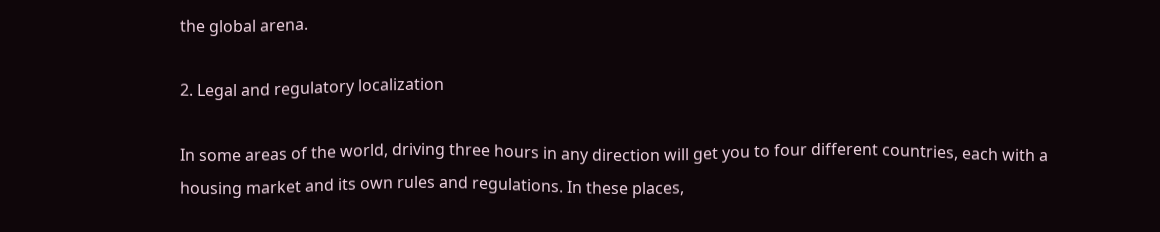the global arena.

2. Legal and regulatory localization

In some areas of the world, driving three hours in any direction will get you to four different countries, each with a housing market and its own rules and regulations. In these places,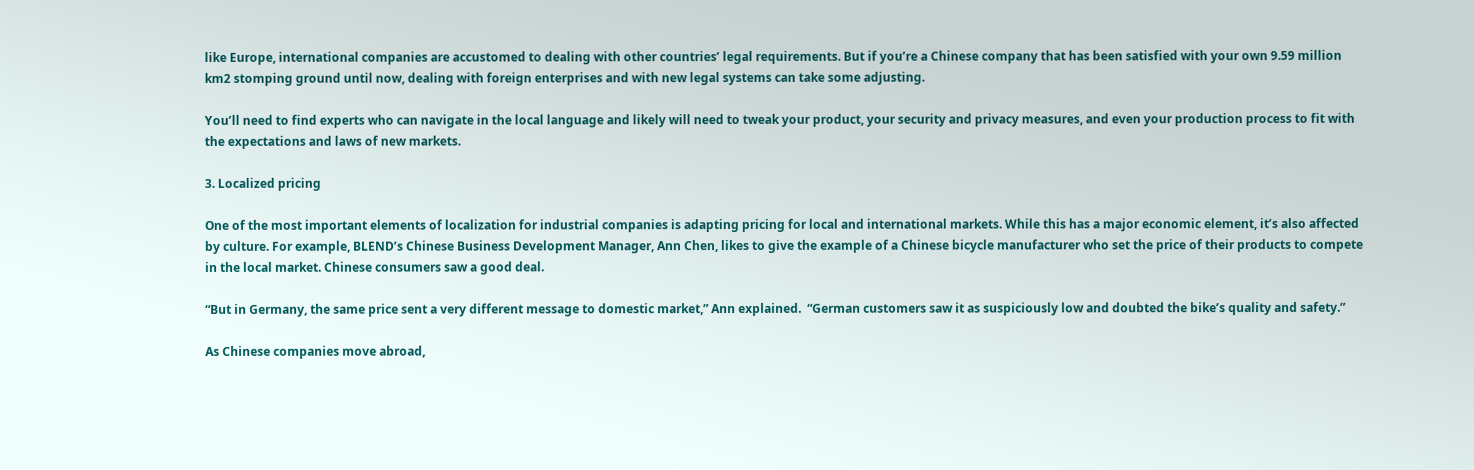like Europe, international companies are accustomed to dealing with other countries’ legal requirements. But if you’re a Chinese company that has been satisfied with your own 9.59 million km2 stomping ground until now, dealing with foreign enterprises and with new legal systems can take some adjusting.

You’ll need to find experts who can navigate in the local language and likely will need to tweak your product, your security and privacy measures, and even your production process to fit with the expectations and laws of new markets.

3. Localized pricing

One of the most important elements of localization for industrial companies is adapting pricing for local and international markets. While this has a major economic element, it’s also affected by culture. For example, BLEND’s Chinese Business Development Manager, Ann Chen, likes to give the example of a Chinese bicycle manufacturer who set the price of their products to compete in the local market. Chinese consumers saw a good deal.

“But in Germany, the same price sent a very different message to domestic market,” Ann explained.  “German customers saw it as suspiciously low and doubted the bike’s quality and safety.”

As Chinese companies move abroad,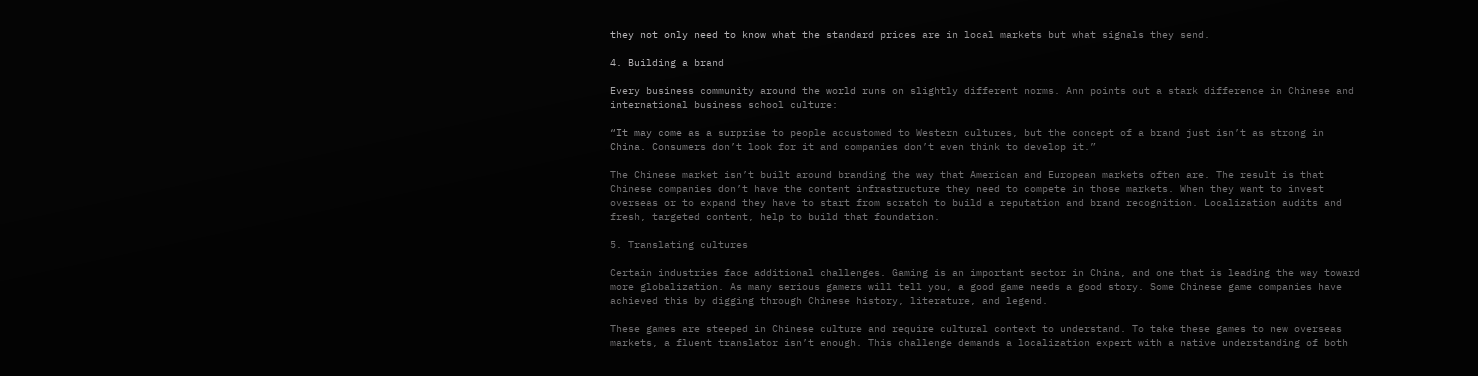they not only need to know what the standard prices are in local markets but what signals they send.

4. Building a brand

Every business community around the world runs on slightly different norms. Ann points out a stark difference in Chinese and international business school culture:

“It may come as a surprise to people accustomed to Western cultures, but the concept of a brand just isn’t as strong in China. Consumers don’t look for it and companies don’t even think to develop it.”

The Chinese market isn’t built around branding the way that American and European markets often are. The result is that Chinese companies don’t have the content infrastructure they need to compete in those markets. When they want to invest overseas or to expand they have to start from scratch to build a reputation and brand recognition. Localization audits and fresh, targeted content, help to build that foundation.

5. Translating cultures

Certain industries face additional challenges. Gaming is an important sector in China, and one that is leading the way toward more globalization. As many serious gamers will tell you, a good game needs a good story. Some Chinese game companies have achieved this by digging through Chinese history, literature, and legend.

These games are steeped in Chinese culture and require cultural context to understand. To take these games to new overseas markets, a fluent translator isn’t enough. This challenge demands a localization expert with a native understanding of both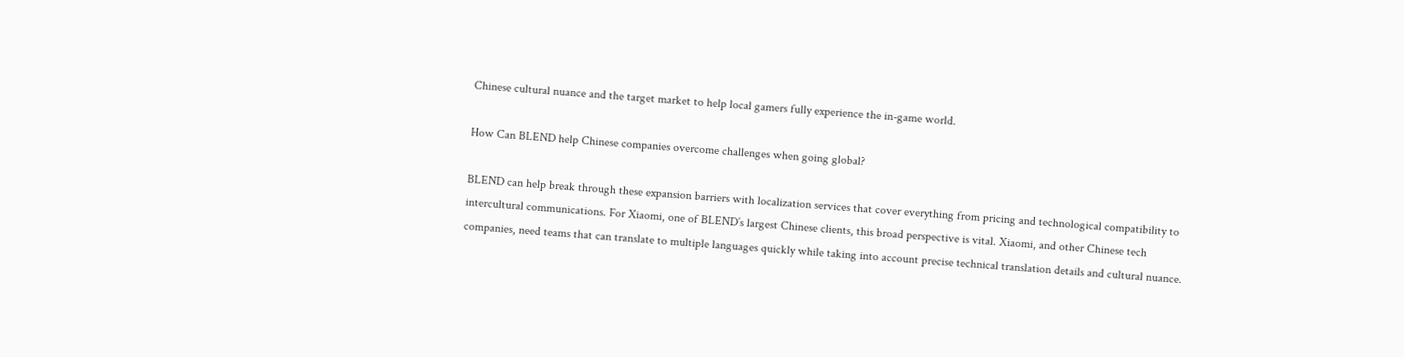Chinese cultural nuance and the target market to help local gamers fully experience the in-game world.

How Can BLEND help Chinese companies overcome challenges when going global?

BLEND can help break through these expansion barriers with localization services that cover everything from pricing and technological compatibility to intercultural communications. For Xiaomi, one of BLEND’s largest Chinese clients, this broad perspective is vital. Xiaomi, and other Chinese tech companies, need teams that can translate to multiple languages quickly while taking into account precise technical translation details and cultural nuance.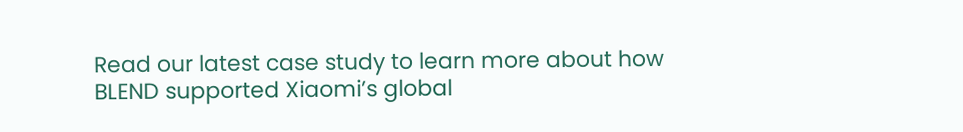Read our latest case study to learn more about how BLEND supported Xiaomi’s global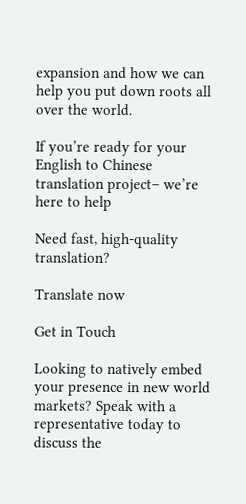expansion and how we can help you put down roots all over the world.

If you’re ready for your English to Chinese translation project– we’re here to help

Need fast, high-quality translation?

Translate now

Get in Touch

Looking to natively embed your presence in new world markets? Speak with a representative today to discuss the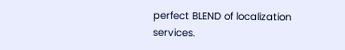perfect BLEND of localization services.